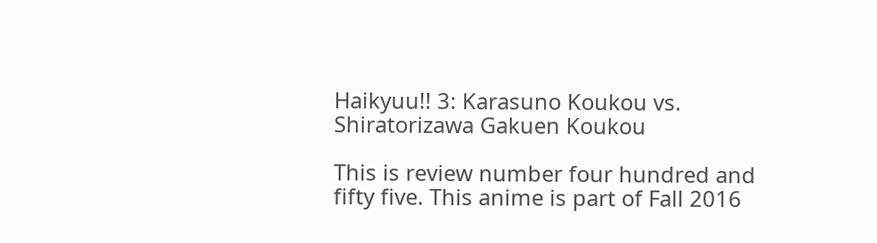Haikyuu!! 3: Karasuno Koukou vs. Shiratorizawa Gakuen Koukou

This is review number four hundred and fifty five. This anime is part of Fall 2016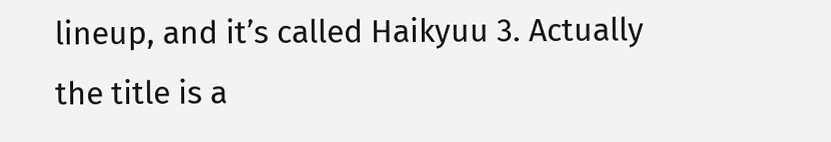lineup, and it’s called Haikyuu 3. Actually the title is a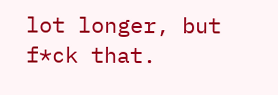lot longer, but f*ck that.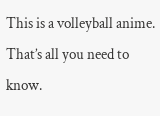This is a volleyball anime. That’s all you need to know.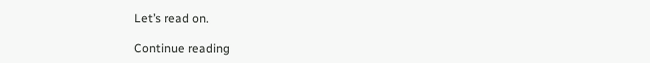Let’s read on.

Continue reading